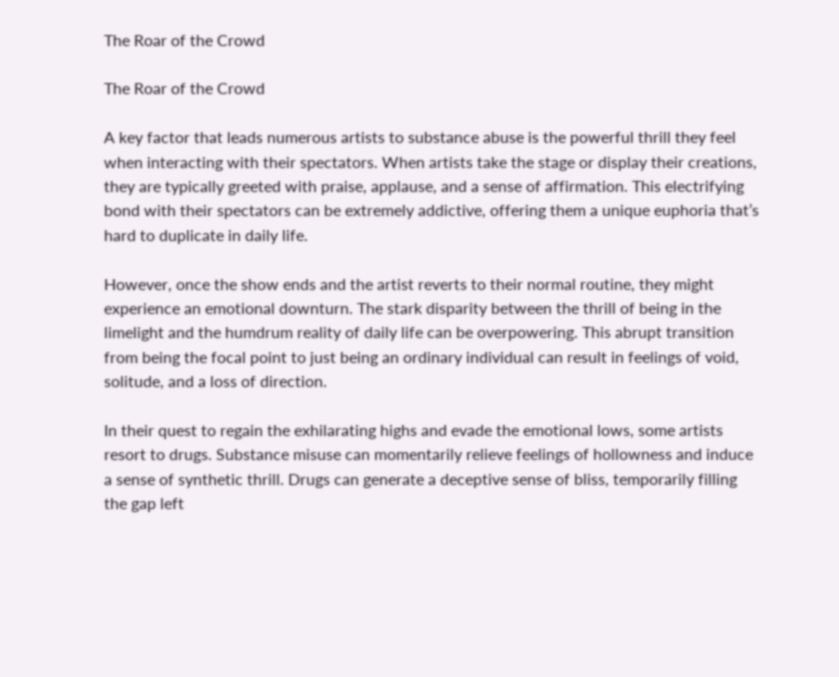The Roar of the Crowd

The Roar of the Crowd

A key factor that leads numerous artists to substance abuse is the powerful thrill they feel when interacting with their spectators. When artists take the stage or display their creations, they are typically greeted with praise, applause, and a sense of affirmation. This electrifying bond with their spectators can be extremely addictive, offering them a unique euphoria that’s hard to duplicate in daily life.

However, once the show ends and the artist reverts to their normal routine, they might experience an emotional downturn. The stark disparity between the thrill of being in the limelight and the humdrum reality of daily life can be overpowering. This abrupt transition from being the focal point to just being an ordinary individual can result in feelings of void, solitude, and a loss of direction.

In their quest to regain the exhilarating highs and evade the emotional lows, some artists resort to drugs. Substance misuse can momentarily relieve feelings of hollowness and induce a sense of synthetic thrill. Drugs can generate a deceptive sense of bliss, temporarily filling the gap left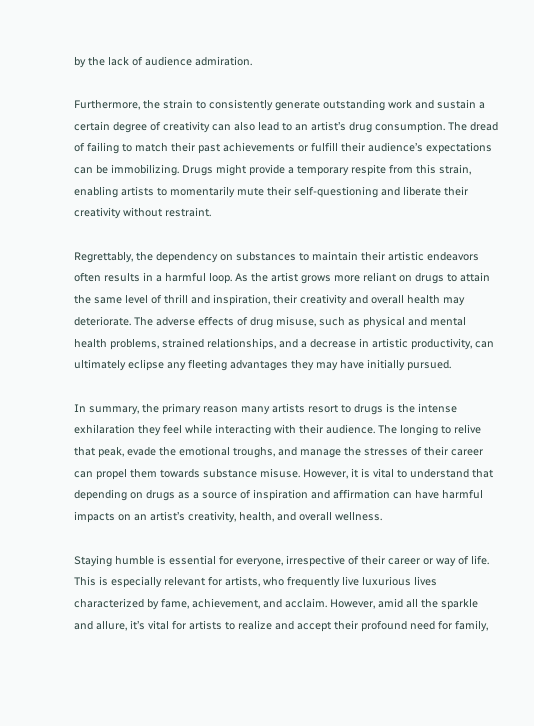by the lack of audience admiration.

Furthermore, the strain to consistently generate outstanding work and sustain a certain degree of creativity can also lead to an artist’s drug consumption. The dread of failing to match their past achievements or fulfill their audience’s expectations can be immobilizing. Drugs might provide a temporary respite from this strain, enabling artists to momentarily mute their self-questioning and liberate their creativity without restraint.

Regrettably, the dependency on substances to maintain their artistic endeavors often results in a harmful loop. As the artist grows more reliant on drugs to attain the same level of thrill and inspiration, their creativity and overall health may deteriorate. The adverse effects of drug misuse, such as physical and mental health problems, strained relationships, and a decrease in artistic productivity, can ultimately eclipse any fleeting advantages they may have initially pursued.

In summary, the primary reason many artists resort to drugs is the intense exhilaration they feel while interacting with their audience. The longing to relive that peak, evade the emotional troughs, and manage the stresses of their career can propel them towards substance misuse. However, it is vital to understand that depending on drugs as a source of inspiration and affirmation can have harmful impacts on an artist’s creativity, health, and overall wellness.

Staying humble is essential for everyone, irrespective of their career or way of life. This is especially relevant for artists, who frequently live luxurious lives characterized by fame, achievement, and acclaim. However, amid all the sparkle and allure, it’s vital for artists to realize and accept their profound need for family,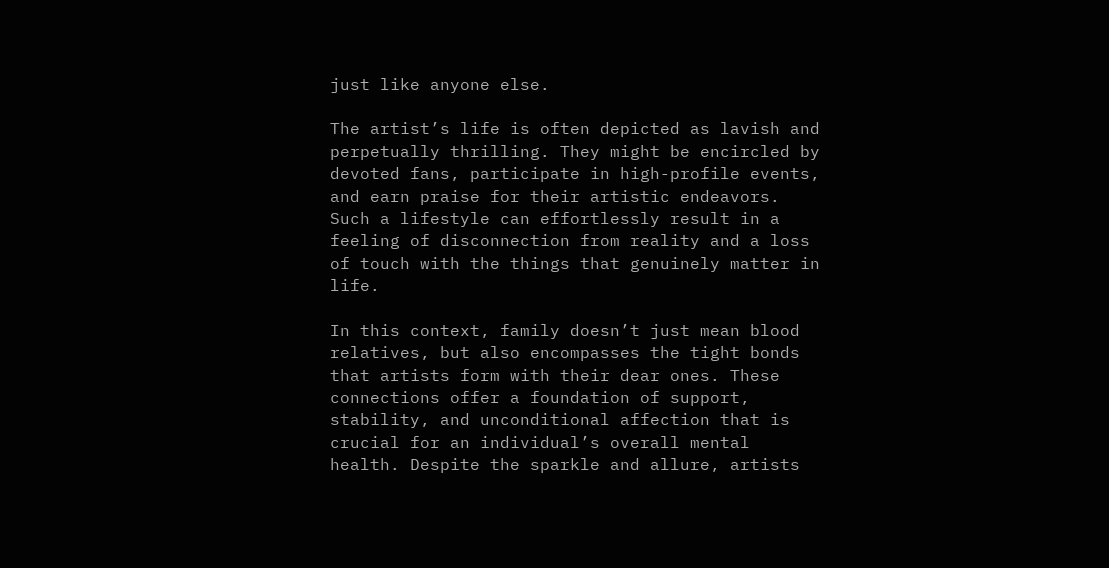just like anyone else.

The artist’s life is often depicted as lavish and perpetually thrilling. They might be encircled by devoted fans, participate in high-profile events, and earn praise for their artistic endeavors. Such a lifestyle can effortlessly result in a feeling of disconnection from reality and a loss of touch with the things that genuinely matter in life.

In this context, family doesn’t just mean blood relatives, but also encompasses the tight bonds that artists form with their dear ones. These connections offer a foundation of support, stability, and unconditional affection that is crucial for an individual’s overall mental health. Despite the sparkle and allure, artists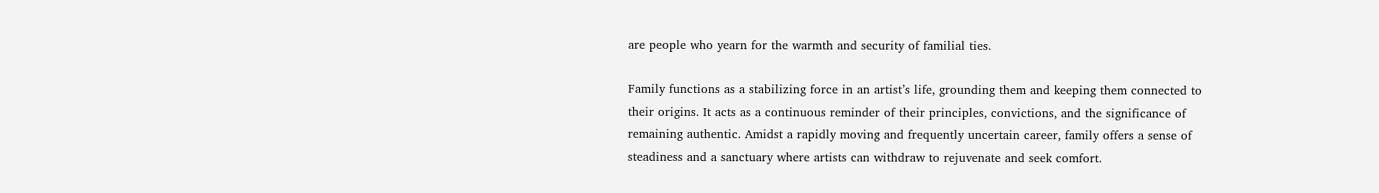are people who yearn for the warmth and security of familial ties.

Family functions as a stabilizing force in an artist’s life, grounding them and keeping them connected to their origins. It acts as a continuous reminder of their principles, convictions, and the significance of remaining authentic. Amidst a rapidly moving and frequently uncertain career, family offers a sense of steadiness and a sanctuary where artists can withdraw to rejuvenate and seek comfort.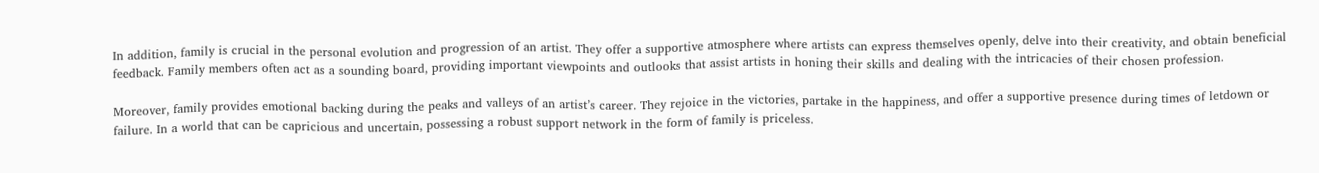In addition, family is crucial in the personal evolution and progression of an artist. They offer a supportive atmosphere where artists can express themselves openly, delve into their creativity, and obtain beneficial feedback. Family members often act as a sounding board, providing important viewpoints and outlooks that assist artists in honing their skills and dealing with the intricacies of their chosen profession.

Moreover, family provides emotional backing during the peaks and valleys of an artist’s career. They rejoice in the victories, partake in the happiness, and offer a supportive presence during times of letdown or failure. In a world that can be capricious and uncertain, possessing a robust support network in the form of family is priceless.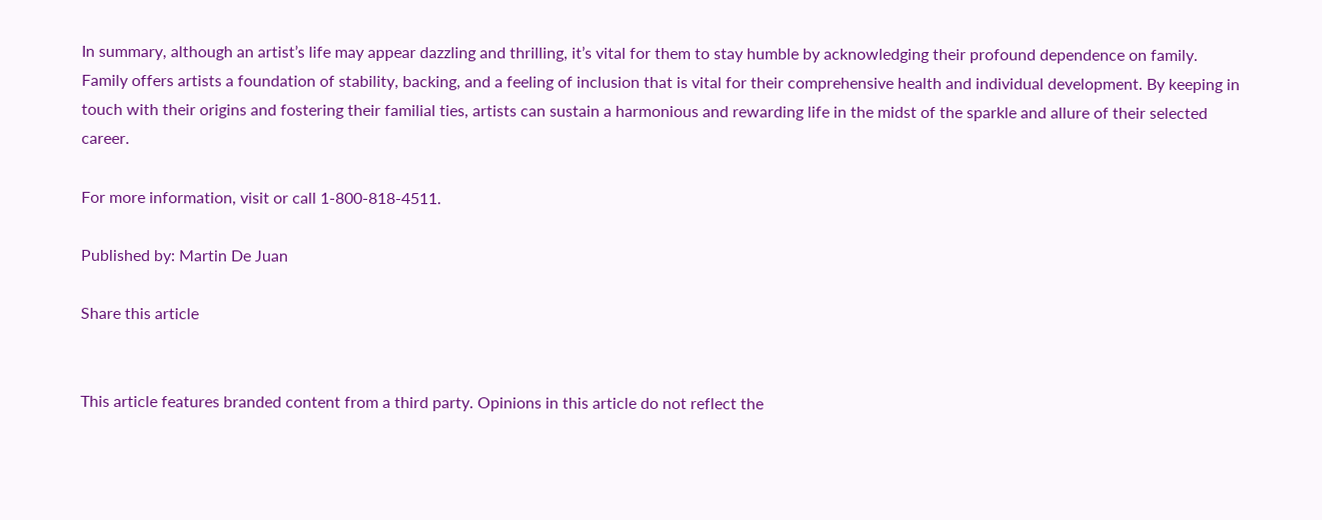In summary, although an artist’s life may appear dazzling and thrilling, it’s vital for them to stay humble by acknowledging their profound dependence on family. Family offers artists a foundation of stability, backing, and a feeling of inclusion that is vital for their comprehensive health and individual development. By keeping in touch with their origins and fostering their familial ties, artists can sustain a harmonious and rewarding life in the midst of the sparkle and allure of their selected career.

For more information, visit or call 1-800-818-4511.

Published by: Martin De Juan

Share this article


This article features branded content from a third party. Opinions in this article do not reflect the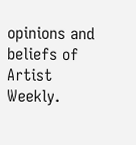opinions and beliefs of Artist Weekly.